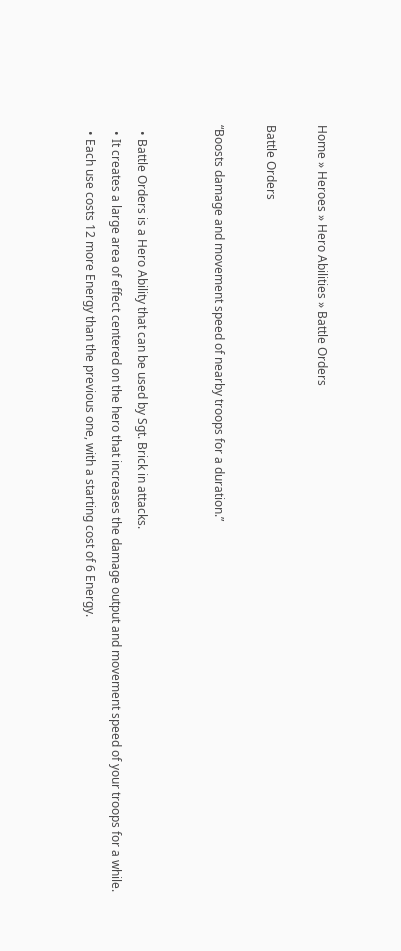Home » Heroes » Hero Abilities » Battle Orders

Battle Orders

“Boosts damage and movement speed of nearby troops for a duration.”


  • Battle Orders is a Hero Ability that can be used by Sgt. Brick in attacks.
  • It creates a large area of effect centered on the hero that increases the damage output and movement speed of your troops for a while.
  • Each use costs 12 more Energy than the previous one, with a starting cost of 6 Energy.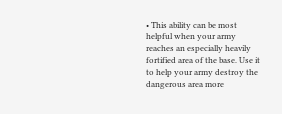• This ability can be most helpful when your army reaches an especially heavily fortified area of the base. Use it to help your army destroy the dangerous area more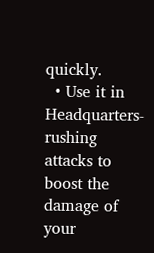quickly.
  • Use it in Headquarters-rushing attacks to boost the damage of your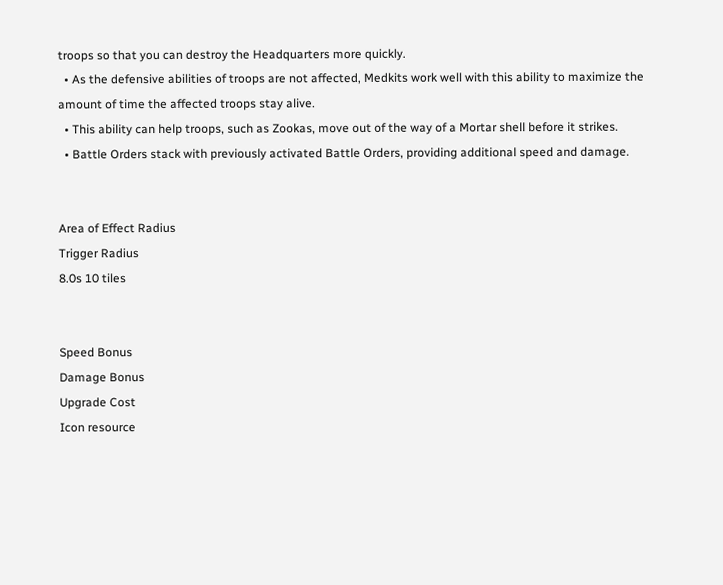troops so that you can destroy the Headquarters more quickly.
  • As the defensive abilities of troops are not affected, Medkits work well with this ability to maximize the amount of time the affected troops stay alive.
  • This ability can help troops, such as Zookas, move out of the way of a Mortar shell before it strikes.
  • Battle Orders stack with previously activated Battle Orders, providing additional speed and damage.


Area of Effect Radius
Trigger Radius
8.0s 10 tiles


Speed Bonus
Damage Bonus
Upgrade Cost
Icon resource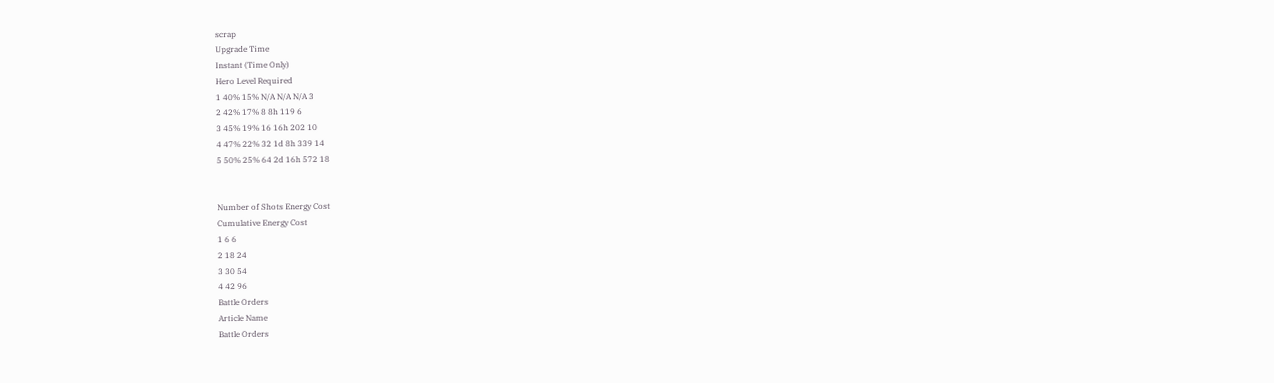scrap
Upgrade Time
Instant (Time Only)
Hero Level Required
1 40% 15% N/A N/A N/A 3
2 42% 17% 8 8h 119 6
3 45% 19% 16 16h 202 10
4 47% 22% 32 1d 8h 339 14
5 50% 25% 64 2d 16h 572 18


Number of Shots Energy Cost
Cumulative Energy Cost
1 6 6
2 18 24
3 30 54
4 42 96
Battle Orders
Article Name
Battle Orders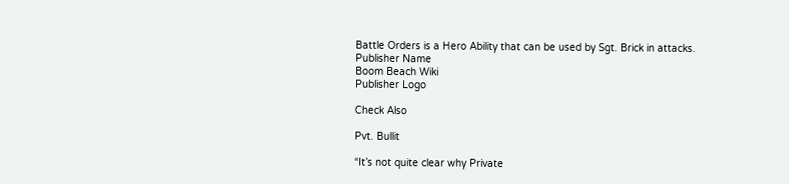Battle Orders is a Hero Ability that can be used by Sgt. Brick in attacks.
Publisher Name
Boom Beach Wiki
Publisher Logo

Check Also

Pvt. Bullit

“It’s not quite clear why Private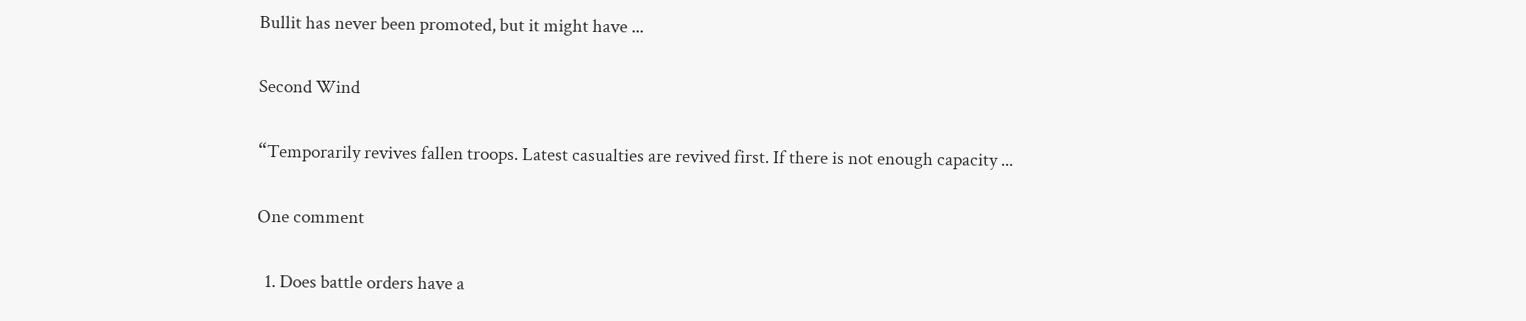Bullit has never been promoted, but it might have ...

Second Wind

“Temporarily revives fallen troops. Latest casualties are revived first. If there is not enough capacity ...

One comment

  1. Does battle orders have a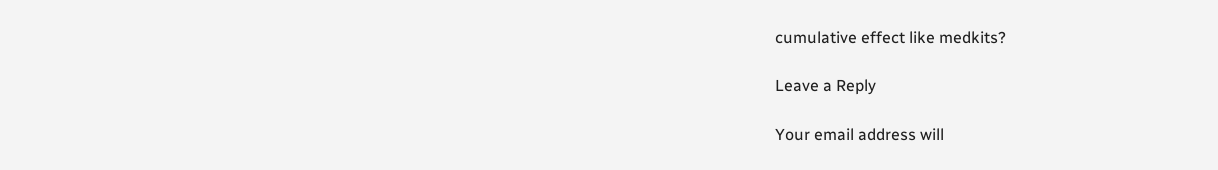cumulative effect like medkits?

Leave a Reply

Your email address will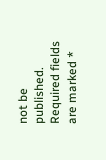not be published. Required fields are marked *